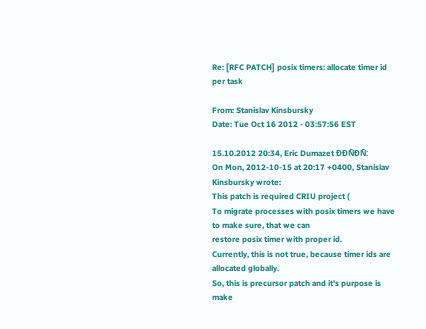Re: [RFC PATCH] posix timers: allocate timer id per task

From: Stanislav Kinsbursky
Date: Tue Oct 16 2012 - 03:57:56 EST

15.10.2012 20:34, Eric Dumazet ÐÐÑÐÑ:
On Mon, 2012-10-15 at 20:17 +0400, Stanislav Kinsbursky wrote:
This patch is required CRIU project (
To migrate processes with posix timers we have to make sure, that we can
restore posix timer with proper id.
Currently, this is not true, because timer ids are allocated globally.
So, this is precursor patch and it's purpose is make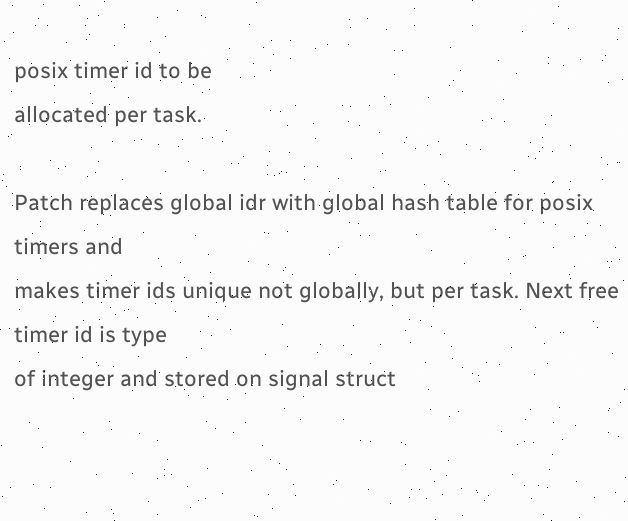posix timer id to be
allocated per task.

Patch replaces global idr with global hash table for posix timers and
makes timer ids unique not globally, but per task. Next free timer id is type
of integer and stored on signal struct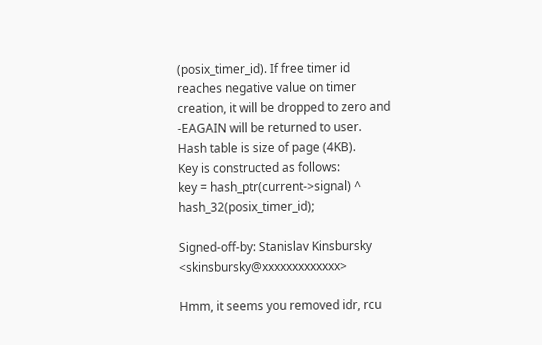(posix_timer_id). If free timer id
reaches negative value on timer creation, it will be dropped to zero and
-EAGAIN will be returned to user.
Hash table is size of page (4KB).
Key is constructed as follows:
key = hash_ptr(current->signal) ^ hash_32(posix_timer_id);

Signed-off-by: Stanislav Kinsbursky <skinsbursky@xxxxxxxxxxxxx>

Hmm, it seems you removed idr, rcu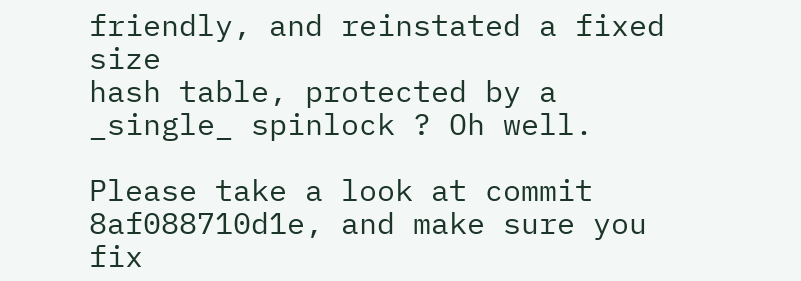friendly, and reinstated a fixed size
hash table, protected by a _single_ spinlock ? Oh well.

Please take a look at commit 8af088710d1e, and make sure you fix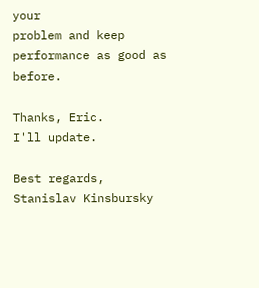your
problem and keep performance as good as before.

Thanks, Eric.
I'll update.

Best regards,
Stanislav Kinsbursky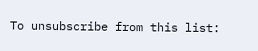To unsubscribe from this list: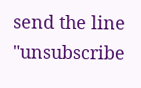send the line "unsubscribe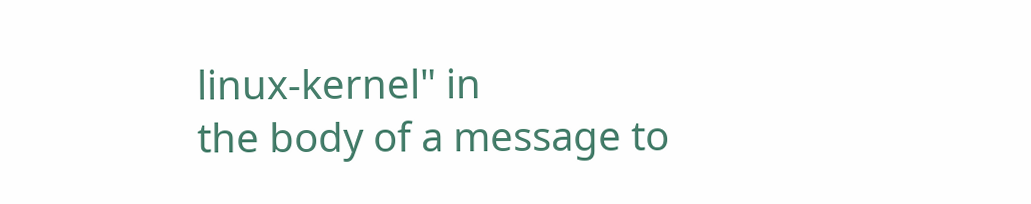linux-kernel" in
the body of a message to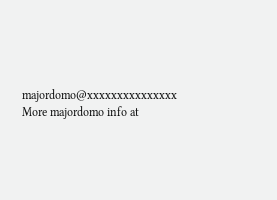majordomo@xxxxxxxxxxxxxxx
More majordomo info at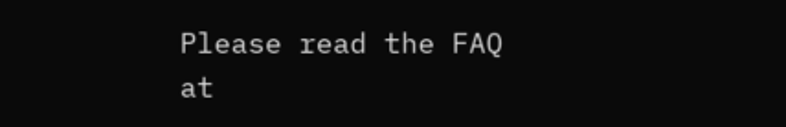Please read the FAQ at